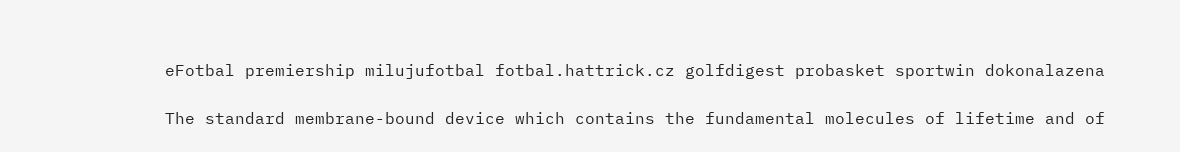eFotbal premiership milujufotbal fotbal.hattrick.cz golfdigest probasket sportwin dokonalazena

The standard membrane-bound device which contains the fundamental molecules of lifetime and of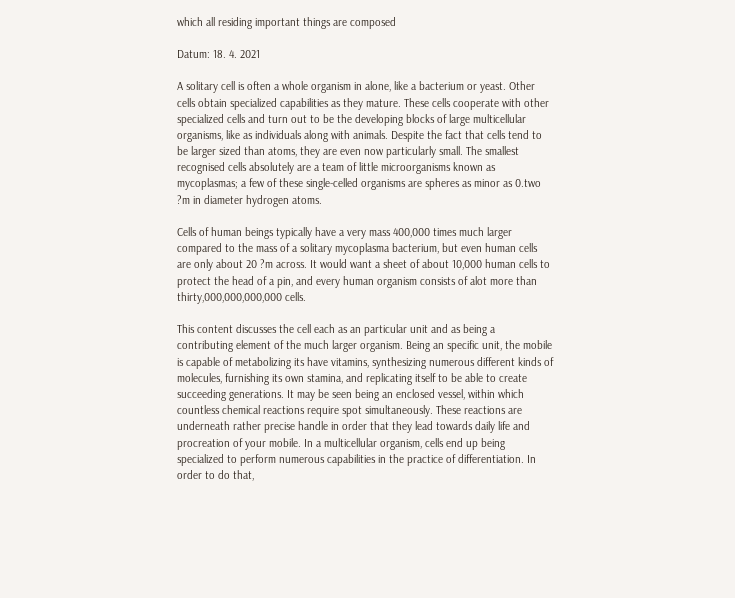which all residing important things are composed

Datum: 18. 4. 2021

A solitary cell is often a whole organism in alone, like a bacterium or yeast. Other cells obtain specialized capabilities as they mature. These cells cooperate with other specialized cells and turn out to be the developing blocks of large multicellular organisms, like as individuals along with animals. Despite the fact that cells tend to be larger sized than atoms, they are even now particularly small. The smallest recognised cells absolutely are a team of little microorganisms known as mycoplasmas; a few of these single-celled organisms are spheres as minor as 0.two ?m in diameter hydrogen atoms.

Cells of human beings typically have a very mass 400,000 times much larger compared to the mass of a solitary mycoplasma bacterium, but even human cells are only about 20 ?m across. It would want a sheet of about 10,000 human cells to protect the head of a pin, and every human organism consists of alot more than thirty,000,000,000,000 cells.

This content discusses the cell each as an particular unit and as being a contributing element of the much larger organism. Being an specific unit, the mobile is capable of metabolizing its have vitamins, synthesizing numerous different kinds of molecules, furnishing its own stamina, and replicating itself to be able to create succeeding generations. It may be seen being an enclosed vessel, within which countless chemical reactions require spot simultaneously. These reactions are underneath rather precise handle in order that they lead towards daily life and procreation of your mobile. In a multicellular organism, cells end up being specialized to perform numerous capabilities in the practice of differentiation. In order to do that,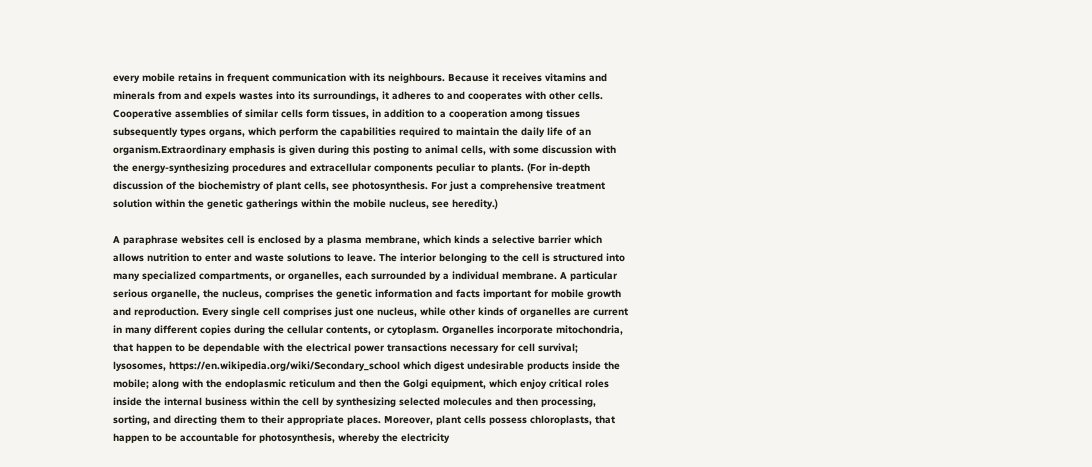every mobile retains in frequent communication with its neighbours. Because it receives vitamins and minerals from and expels wastes into its surroundings, it adheres to and cooperates with other cells. Cooperative assemblies of similar cells form tissues, in addition to a cooperation among tissues subsequently types organs, which perform the capabilities required to maintain the daily life of an organism.Extraordinary emphasis is given during this posting to animal cells, with some discussion with the energy-synthesizing procedures and extracellular components peculiar to plants. (For in-depth discussion of the biochemistry of plant cells, see photosynthesis. For just a comprehensive treatment solution within the genetic gatherings within the mobile nucleus, see heredity.)

A paraphrase websites cell is enclosed by a plasma membrane, which kinds a selective barrier which allows nutrition to enter and waste solutions to leave. The interior belonging to the cell is structured into many specialized compartments, or organelles, each surrounded by a individual membrane. A particular serious organelle, the nucleus, comprises the genetic information and facts important for mobile growth and reproduction. Every single cell comprises just one nucleus, while other kinds of organelles are current in many different copies during the cellular contents, or cytoplasm. Organelles incorporate mitochondria, that happen to be dependable with the electrical power transactions necessary for cell survival; lysosomes, https://en.wikipedia.org/wiki/Secondary_school which digest undesirable products inside the mobile; along with the endoplasmic reticulum and then the Golgi equipment, which enjoy critical roles inside the internal business within the cell by synthesizing selected molecules and then processing, sorting, and directing them to their appropriate places. Moreover, plant cells possess chloroplasts, that happen to be accountable for photosynthesis, whereby the electricity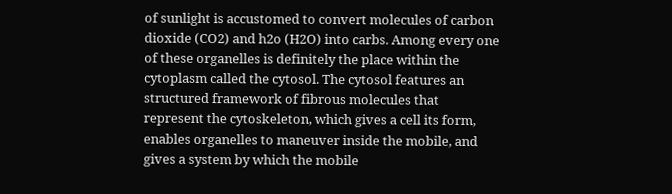of sunlight is accustomed to convert molecules of carbon dioxide (CO2) and h2o (H2O) into carbs. Among every one of these organelles is definitely the place within the cytoplasm called the cytosol. The cytosol features an structured framework of fibrous molecules that represent the cytoskeleton, which gives a cell its form, enables organelles to maneuver inside the mobile, and gives a system by which the mobile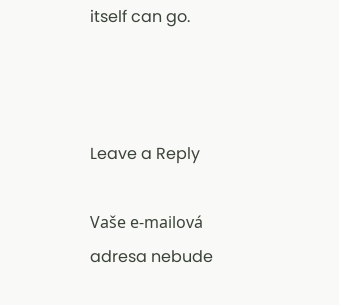itself can go.



Leave a Reply

Vaše e-mailová adresa nebude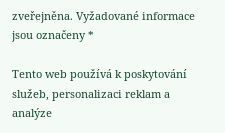zveřejněna. Vyžadované informace jsou označeny *

Tento web používá k poskytování služeb, personalizaci reklam a analýze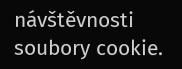návštěvnosti soubory cookie.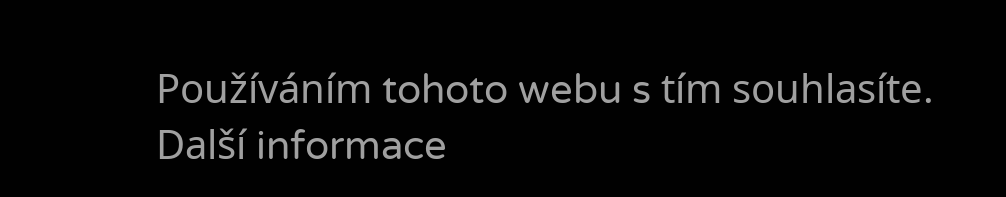Používáním tohoto webu s tím souhlasíte. Další informace